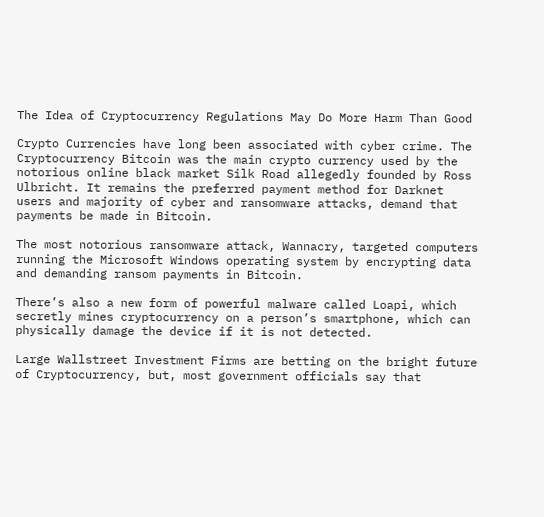The Idea of Cryptocurrency Regulations May Do More Harm Than Good

Crypto Currencies have long been associated with cyber crime. The Cryptocurrency Bitcoin was the main crypto currency used by the notorious online black market Silk Road allegedly founded by Ross Ulbricht. It remains the preferred payment method for Darknet users and majority of cyber and ransomware attacks, demand that payments be made in Bitcoin.

The most notorious ransomware attack, Wannacry, targeted computers running the Microsoft Windows operating system by encrypting data and demanding ransom payments in Bitcoin.

There’s also a new form of powerful malware called Loapi, which secretly mines cryptocurrency on a person’s smartphone, which can physically damage the device if it is not detected.

Large Wallstreet Investment Firms are betting on the bright future of Cryptocurrency, but, most government officials say that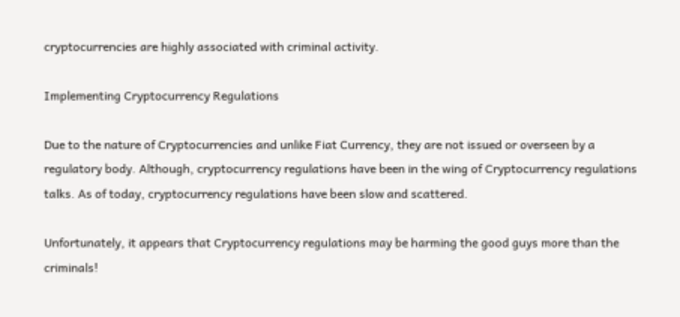cryptocurrencies are highly associated with criminal activity.

Implementing Cryptocurrency Regulations

Due to the nature of Cryptocurrencies and unlike Fiat Currency, they are not issued or overseen by a regulatory body. Although, cryptocurrency regulations have been in the wing of Cryptocurrency regulations talks. As of today, cryptocurrency regulations have been slow and scattered.

Unfortunately, it appears that Cryptocurrency regulations may be harming the good guys more than the criminals!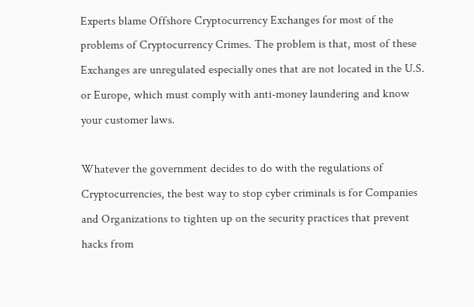Experts blame Offshore Cryptocurrency Exchanges for most of the problems of Cryptocurrency Crimes. The problem is that, most of these Exchanges are unregulated especially ones that are not located in the U.S. or Europe, which must comply with anti-money laundering and know your customer laws.

Whatever the government decides to do with the regulations of Cryptocurrencies, the best way to stop cyber criminals is for Companies and Organizations to tighten up on the security practices that prevent hacks from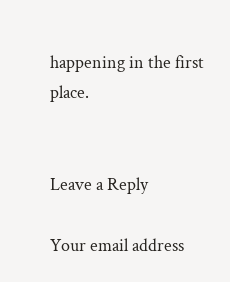happening in the first place.


Leave a Reply

Your email address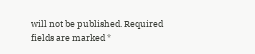will not be published. Required fields are marked *